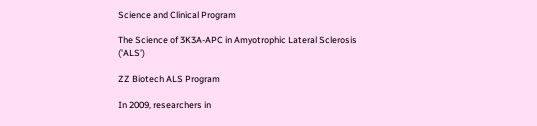Science and Clinical Program

The Science of 3K3A-APC in Amyotrophic Lateral Sclerosis ('ALS')

ZZ Biotech ALS Program

In 2009, researchers in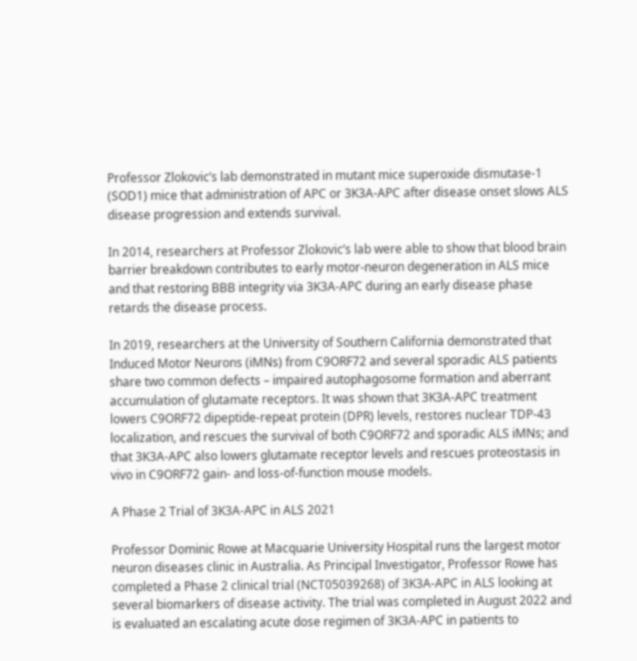Professor Zlokovic’s lab demonstrated in mutant mice superoxide dismutase-1 (SOD1) mice that administration of APC or 3K3A-APC after disease onset slows ALS disease progression and extends survival.

In 2014, researchers at Professor Zlokovic’s lab were able to show that blood brain barrier breakdown contributes to early motor-neuron degeneration in ALS mice and that restoring BBB integrity via 3K3A-APC during an early disease phase retards the disease process.

In 2019, researchers at the University of Southern California demonstrated that Induced Motor Neurons (iMNs) from C9ORF72 and several sporadic ALS patients share two common defects – impaired autophagosome formation and aberrant accumulation of glutamate receptors. It was shown that 3K3A-APC treatment lowers C9ORF72 dipeptide-repeat protein (DPR) levels, restores nuclear TDP-43 localization, and rescues the survival of both C9ORF72 and sporadic ALS iMNs; and that 3K3A-APC also lowers glutamate receptor levels and rescues proteostasis in vivo in C9ORF72 gain- and loss-of-function mouse models.

A Phase 2 Trial of 3K3A-APC in ALS 2021

Professor Dominic Rowe at Macquarie University Hospital runs the largest motor neuron diseases clinic in Australia. As Principal Investigator, Professor Rowe has completed a Phase 2 clinical trial (NCT05039268) of 3K3A-APC in ALS looking at several biomarkers of disease activity. The trial was completed in August 2022 and is evaluated an escalating acute dose regimen of 3K3A-APC in patients to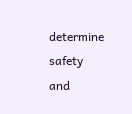determine safety and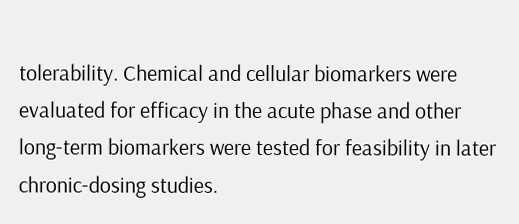tolerability. Chemical and cellular biomarkers were evaluated for efficacy in the acute phase and other long-term biomarkers were tested for feasibility in later chronic-dosing studies.